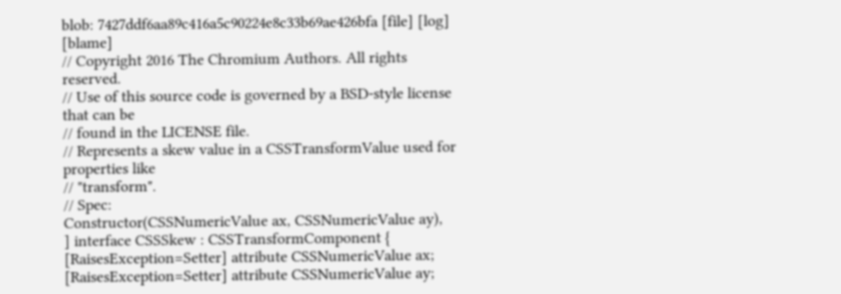blob: 7427ddf6aa89c416a5c90224e8c33b69ae426bfa [file] [log] [blame]
// Copyright 2016 The Chromium Authors. All rights reserved.
// Use of this source code is governed by a BSD-style license that can be
// found in the LICENSE file.
// Represents a skew value in a CSSTransformValue used for properties like
// "transform".
// Spec:
Constructor(CSSNumericValue ax, CSSNumericValue ay),
] interface CSSSkew : CSSTransformComponent {
[RaisesException=Setter] attribute CSSNumericValue ax;
[RaisesException=Setter] attribute CSSNumericValue ay;